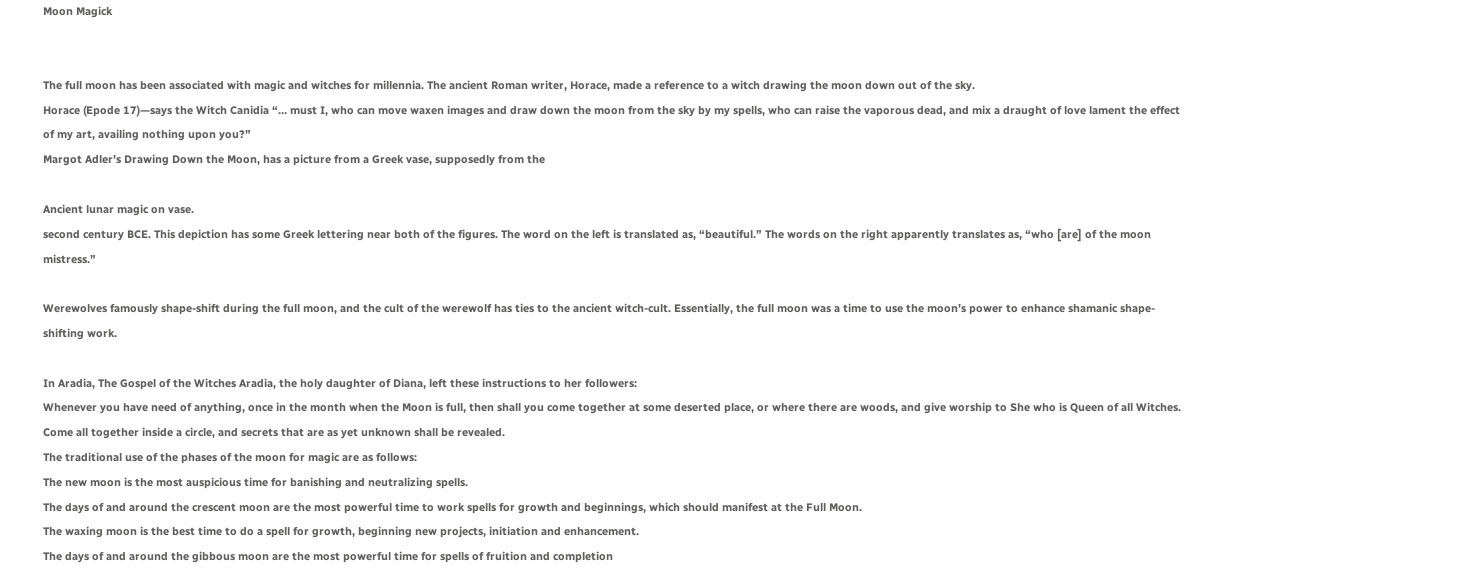Moon Magick


The full moon has been associated with magic and witches for millennia. The ancient Roman writer, Horace, made a reference to a witch drawing the moon down out of the sky.
Horace (Epode 17)—says the Witch Canidia “… must I, who can move waxen images and draw down the moon from the sky by my spells, who can raise the vaporous dead, and mix a draught of love lament the effect of my art, availing nothing upon you?”
Margot Adler’s Drawing Down the Moon, has a picture from a Greek vase, supposedly from the

Ancient lunar magic on vase.
second century BCE. This depiction has some Greek lettering near both of the figures. The word on the left is translated as, “beautiful.” The words on the right apparently translates as, “who [are] of the moon mistress.”

Werewolves famously shape-shift during the full moon, and the cult of the werewolf has ties to the ancient witch-cult. Essentially, the full moon was a time to use the moon’s power to enhance shamanic shape-shifting work.

In Aradia, The Gospel of the Witches Aradia, the holy daughter of Diana, left these instructions to her followers:
Whenever you have need of anything, once in the month when the Moon is full, then shall you come together at some deserted place, or where there are woods, and give worship to She who is Queen of all Witches. Come all together inside a circle, and secrets that are as yet unknown shall be revealed.
The traditional use of the phases of the moon for magic are as follows:
The new moon is the most auspicious time for banishing and neutralizing spells.
The days of and around the crescent moon are the most powerful time to work spells for growth and beginnings, which should manifest at the Full Moon.
The waxing moon is the best time to do a spell for growth, beginning new projects, initiation and enhancement.
The days of and around the gibbous moon are the most powerful time for spells of fruition and completion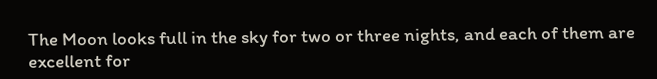The Moon looks full in the sky for two or three nights, and each of them are excellent for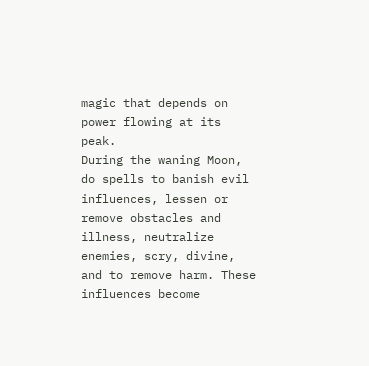magic that depends on power flowing at its peak.
During the waning Moon, do spells to banish evil influences, lessen or remove obstacles and illness, neutralize enemies, scry, divine, and to remove harm. These influences become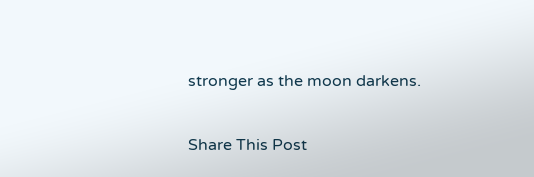stronger as the moon darkens.

Share This Post